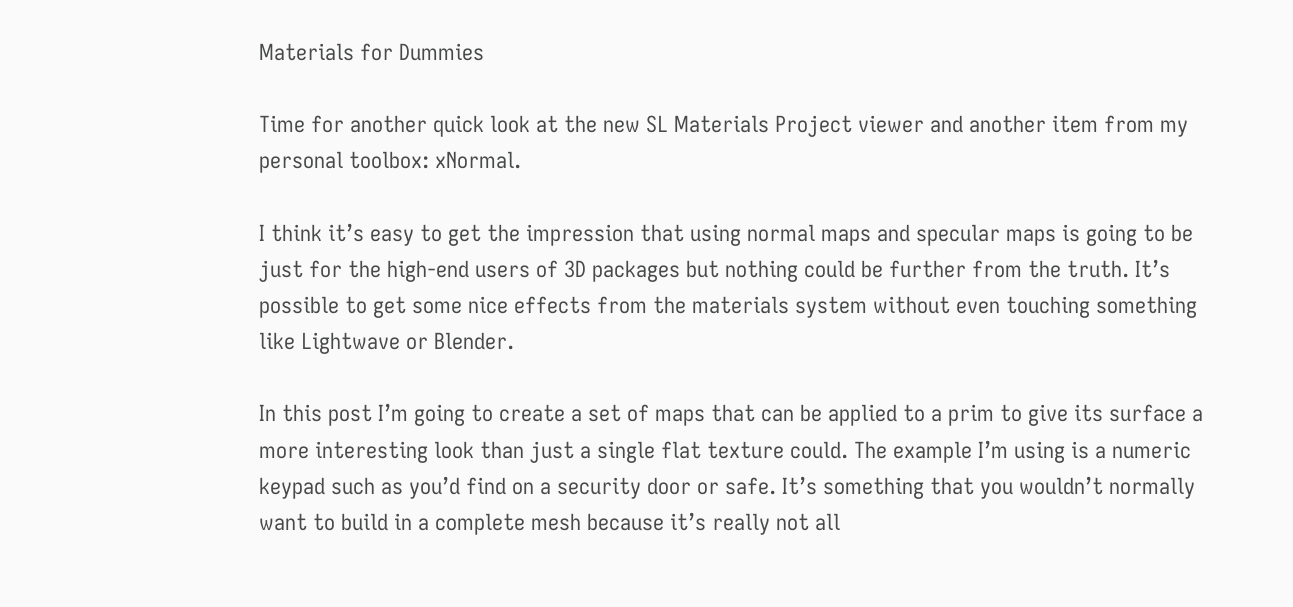Materials for Dummies

Time for another quick look at the new SL Materials Project viewer and another item from my personal toolbox: xNormal.

I think it’s easy to get the impression that using normal maps and specular maps is going to be just for the high-end users of 3D packages but nothing could be further from the truth. It’s possible to get some nice effects from the materials system without even touching something like Lightwave or Blender.

In this post I’m going to create a set of maps that can be applied to a prim to give its surface a more interesting look than just a single flat texture could. The example I’m using is a numeric keypad such as you’d find on a security door or safe. It’s something that you wouldn’t normally want to build in a complete mesh because it’s really not all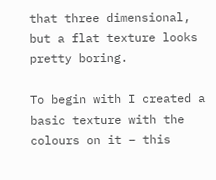that three dimensional, but a flat texture looks pretty boring.

To begin with I created a basic texture with the colours on it – this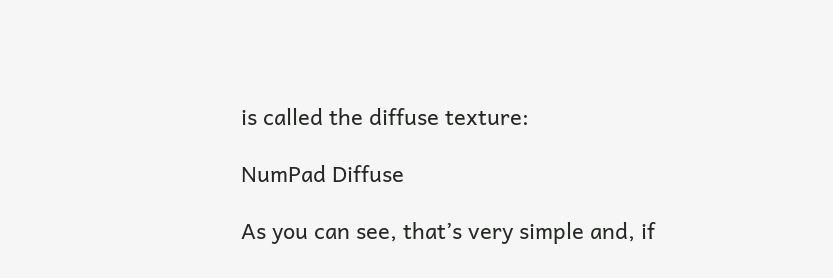is called the diffuse texture:

NumPad Diffuse

As you can see, that’s very simple and, if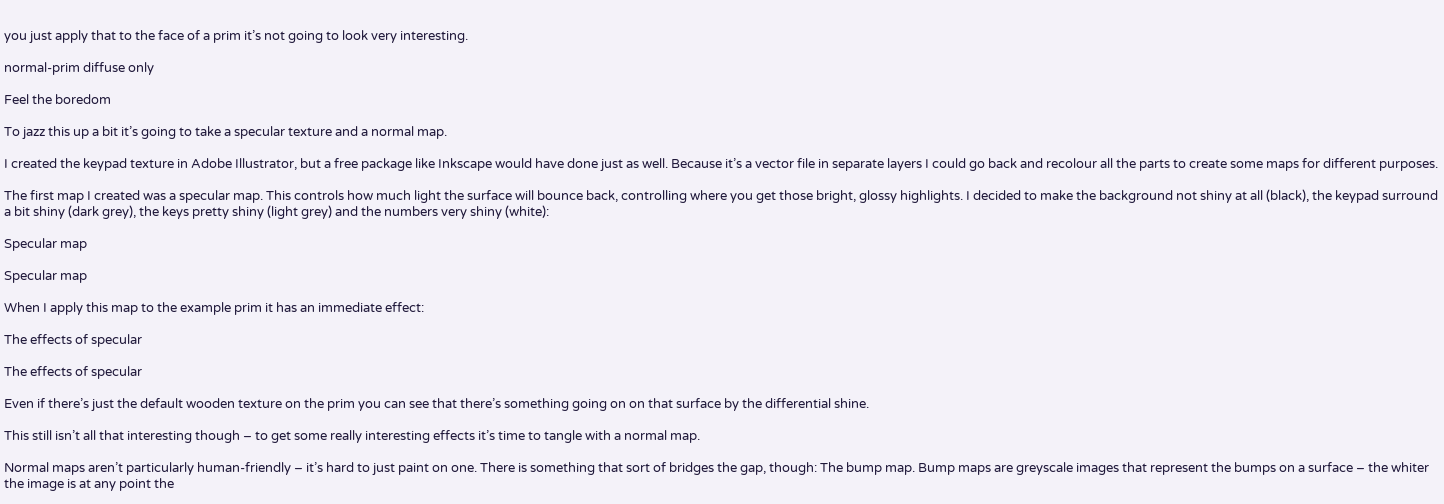you just apply that to the face of a prim it’s not going to look very interesting.

normal-prim diffuse only

Feel the boredom

To jazz this up a bit it’s going to take a specular texture and a normal map.

I created the keypad texture in Adobe Illustrator, but a free package like Inkscape would have done just as well. Because it’s a vector file in separate layers I could go back and recolour all the parts to create some maps for different purposes.

The first map I created was a specular map. This controls how much light the surface will bounce back, controlling where you get those bright, glossy highlights. I decided to make the background not shiny at all (black), the keypad surround a bit shiny (dark grey), the keys pretty shiny (light grey) and the numbers very shiny (white):

Specular map

Specular map

When I apply this map to the example prim it has an immediate effect:

The effects of specular

The effects of specular

Even if there’s just the default wooden texture on the prim you can see that there’s something going on on that surface by the differential shine.

This still isn’t all that interesting though – to get some really interesting effects it’s time to tangle with a normal map.

Normal maps aren’t particularly human-friendly – it’s hard to just paint on one. There is something that sort of bridges the gap, though: The bump map. Bump maps are greyscale images that represent the bumps on a surface – the whiter the image is at any point the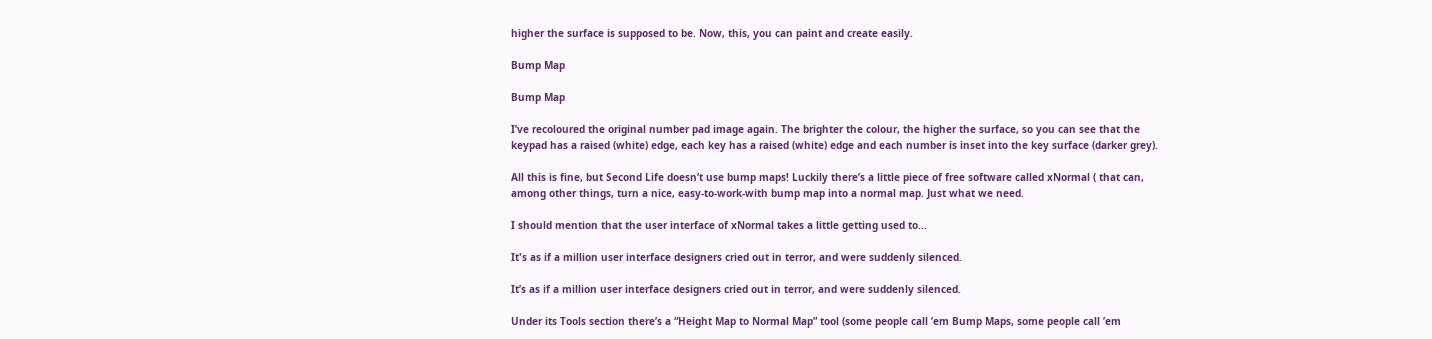higher the surface is supposed to be. Now, this, you can paint and create easily.

Bump Map

Bump Map

I’ve recoloured the original number pad image again. The brighter the colour, the higher the surface, so you can see that the keypad has a raised (white) edge, each key has a raised (white) edge and each number is inset into the key surface (darker grey).

All this is fine, but Second Life doesn’t use bump maps! Luckily there’s a little piece of free software called xNormal ( that can, among other things, turn a nice, easy-to-work-with bump map into a normal map. Just what we need.

I should mention that the user interface of xNormal takes a little getting used to…

It's as if a million user interface designers cried out in terror, and were suddenly silenced.

It’s as if a million user interface designers cried out in terror, and were suddenly silenced.

Under its Tools section there’s a “Height Map to Normal Map” tool (some people call ’em Bump Maps, some people call ’em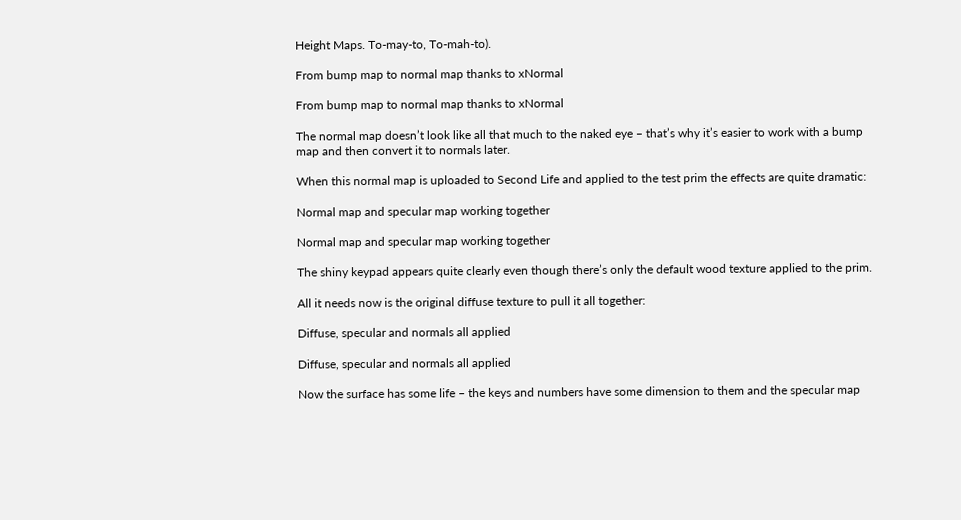Height Maps. To-may-to, To-mah-to).

From bump map to normal map thanks to xNormal

From bump map to normal map thanks to xNormal

The normal map doesn’t look like all that much to the naked eye – that’s why it’s easier to work with a bump map and then convert it to normals later.

When this normal map is uploaded to Second Life and applied to the test prim the effects are quite dramatic:

Normal map and specular map working together

Normal map and specular map working together

The shiny keypad appears quite clearly even though there’s only the default wood texture applied to the prim.

All it needs now is the original diffuse texture to pull it all together:

Diffuse, specular and normals all applied

Diffuse, specular and normals all applied

Now the surface has some life – the keys and numbers have some dimension to them and the specular map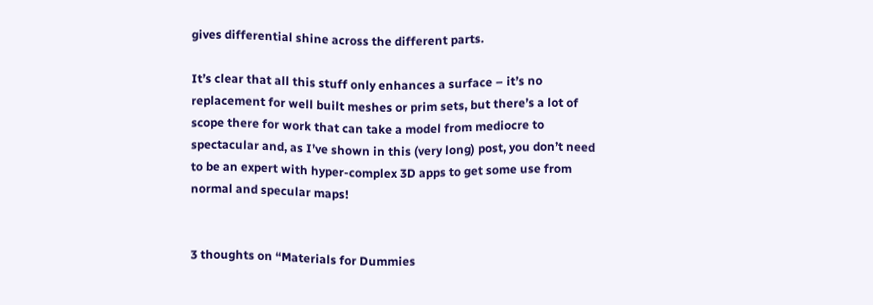gives differential shine across the different parts.

It’s clear that all this stuff only enhances a surface – it’s no replacement for well built meshes or prim sets, but there’s a lot of scope there for work that can take a model from mediocre to spectacular and, as I’ve shown in this (very long) post, you don’t need to be an expert with hyper-complex 3D apps to get some use from normal and specular maps!


3 thoughts on “Materials for Dummies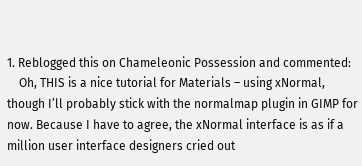1. Reblogged this on Chameleonic Possession and commented:
    Oh, THIS is a nice tutorial for Materials – using xNormal, though I’ll probably stick with the normalmap plugin in GIMP for now. Because I have to agree, the xNormal interface is as if a million user interface designers cried out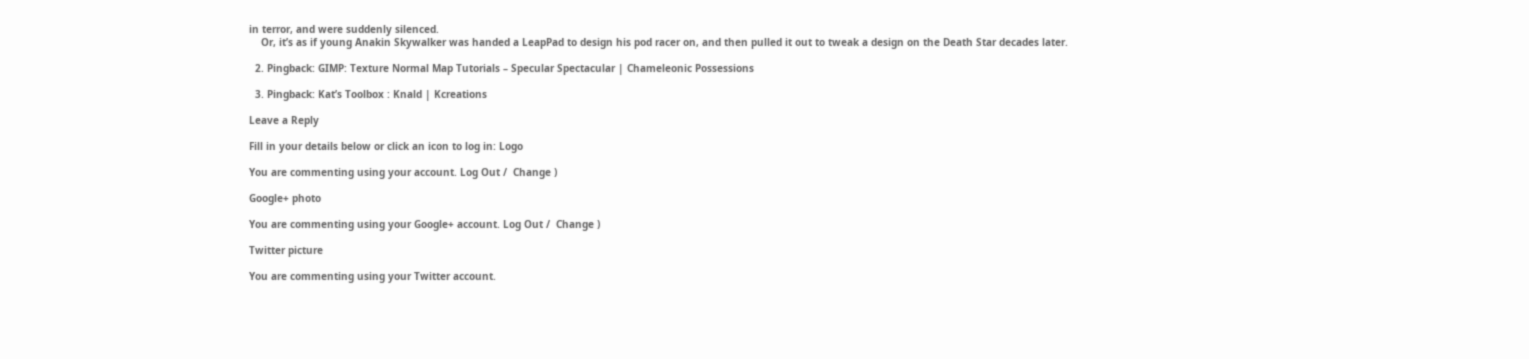in terror, and were suddenly silenced.
    Or, it’s as if young Anakin Skywalker was handed a LeapPad to design his pod racer on, and then pulled it out to tweak a design on the Death Star decades later.

  2. Pingback: GIMP: Texture Normal Map Tutorials – Specular Spectacular | Chameleonic Possessions

  3. Pingback: Kat’s Toolbox : Knald | Kcreations

Leave a Reply

Fill in your details below or click an icon to log in: Logo

You are commenting using your account. Log Out /  Change )

Google+ photo

You are commenting using your Google+ account. Log Out /  Change )

Twitter picture

You are commenting using your Twitter account.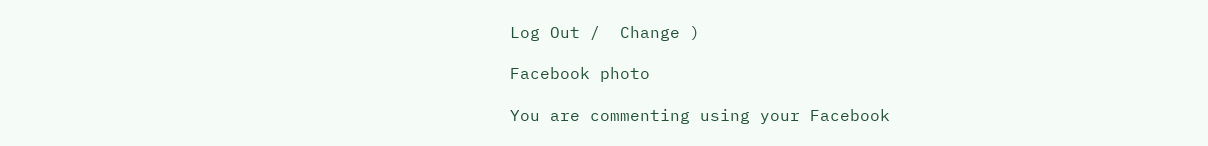Log Out /  Change )

Facebook photo

You are commenting using your Facebook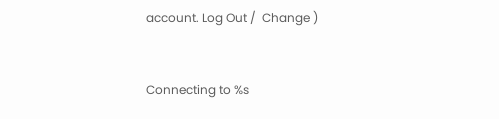account. Log Out /  Change )


Connecting to %s